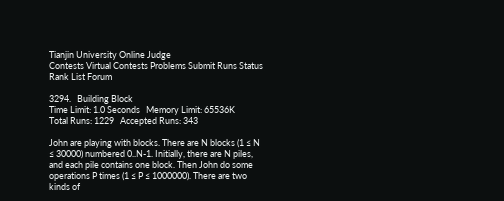Tianjin University Online Judge
Contests Virtual Contests Problems Submit Runs Status Rank List Forum

3294.   Building Block
Time Limit: 1.0 Seconds   Memory Limit: 65536K
Total Runs: 1229   Accepted Runs: 343

John are playing with blocks. There are N blocks (1 ≤ N ≤ 30000) numbered 0..N-1. Initially, there are N piles, and each pile contains one block. Then John do some operations P times (1 ≤ P ≤ 1000000). There are two kinds of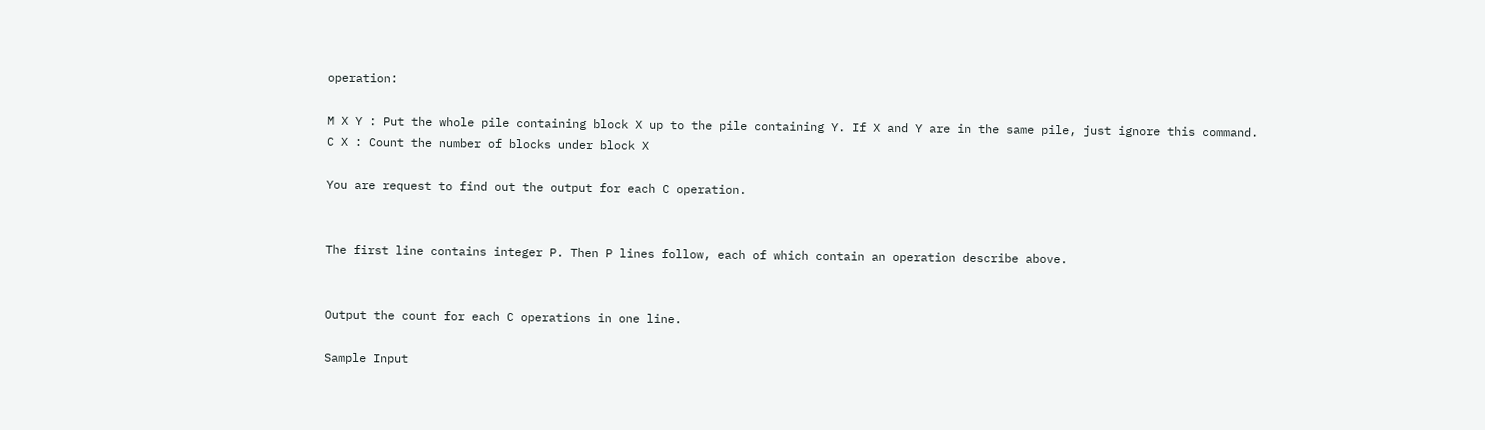operation:

M X Y : Put the whole pile containing block X up to the pile containing Y. If X and Y are in the same pile, just ignore this command.
C X : Count the number of blocks under block X

You are request to find out the output for each C operation.


The first line contains integer P. Then P lines follow, each of which contain an operation describe above.


Output the count for each C operations in one line.

Sample Input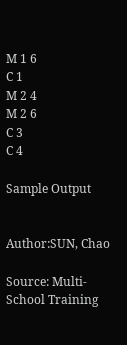M 1 6
C 1
M 2 4
M 2 6
C 3
C 4

Sample Output


Author:SUN, Chao

Source: Multi-School Training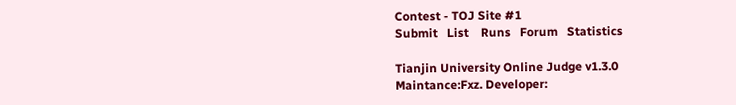Contest - TOJ Site #1
Submit   List    Runs   Forum   Statistics

Tianjin University Online Judge v1.3.0
Maintance:Fxz. Developer: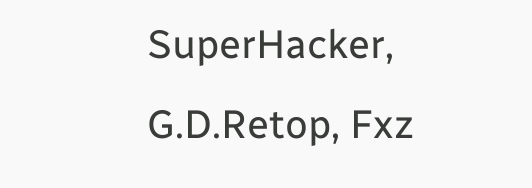SuperHacker, G.D.Retop, Fxz